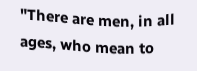"There are men, in all ages, who mean to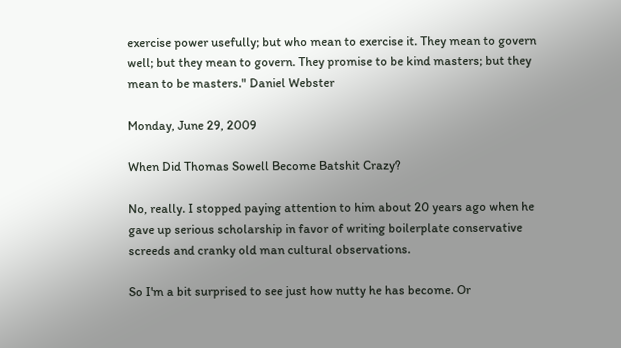exercise power usefully; but who mean to exercise it. They mean to govern well; but they mean to govern. They promise to be kind masters; but they mean to be masters." Daniel Webster

Monday, June 29, 2009

When Did Thomas Sowell Become Batshit Crazy?

No, really. I stopped paying attention to him about 20 years ago when he gave up serious scholarship in favor of writing boilerplate conservative screeds and cranky old man cultural observations.

So I'm a bit surprised to see just how nutty he has become. Or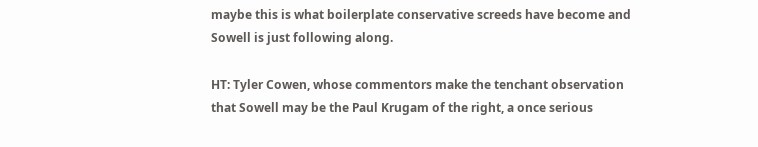maybe this is what boilerplate conservative screeds have become and Sowell is just following along.

HT: Tyler Cowen, whose commentors make the tenchant observation that Sowell may be the Paul Krugam of the right, a once serious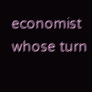economist whose turn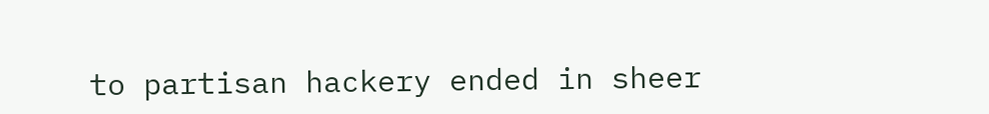to partisan hackery ended in sheer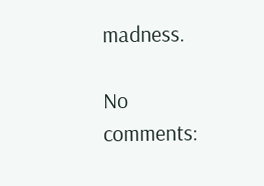madness.

No comments: